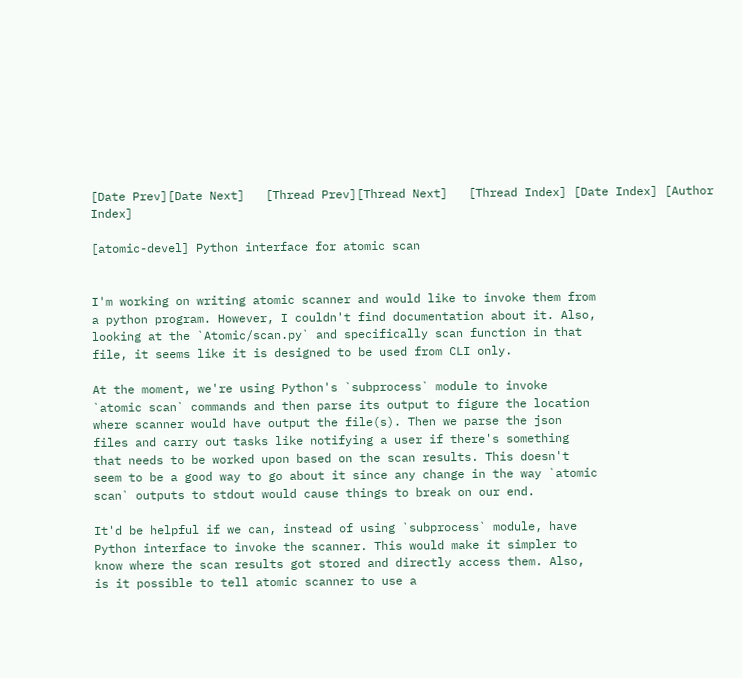[Date Prev][Date Next]   [Thread Prev][Thread Next]   [Thread Index] [Date Index] [Author Index]

[atomic-devel] Python interface for atomic scan


I'm working on writing atomic scanner and would like to invoke them from
a python program. However, I couldn't find documentation about it. Also,
looking at the `Atomic/scan.py` and specifically scan function in that
file, it seems like it is designed to be used from CLI only.

At the moment, we're using Python's `subprocess` module to invoke
`atomic scan` commands and then parse its output to figure the location
where scanner would have output the file(s). Then we parse the json
files and carry out tasks like notifying a user if there's something
that needs to be worked upon based on the scan results. This doesn't
seem to be a good way to go about it since any change in the way `atomic
scan` outputs to stdout would cause things to break on our end.

It'd be helpful if we can, instead of using `subprocess` module, have
Python interface to invoke the scanner. This would make it simpler to
know where the scan results got stored and directly access them. Also,
is it possible to tell atomic scanner to use a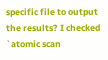specific file to output
the results? I checked `atomic scan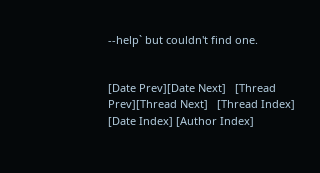--help` but couldn't find one.


[Date Prev][Date Next]   [Thread Prev][Thread Next]   [Thread Index] [Date Index] [Author Index]